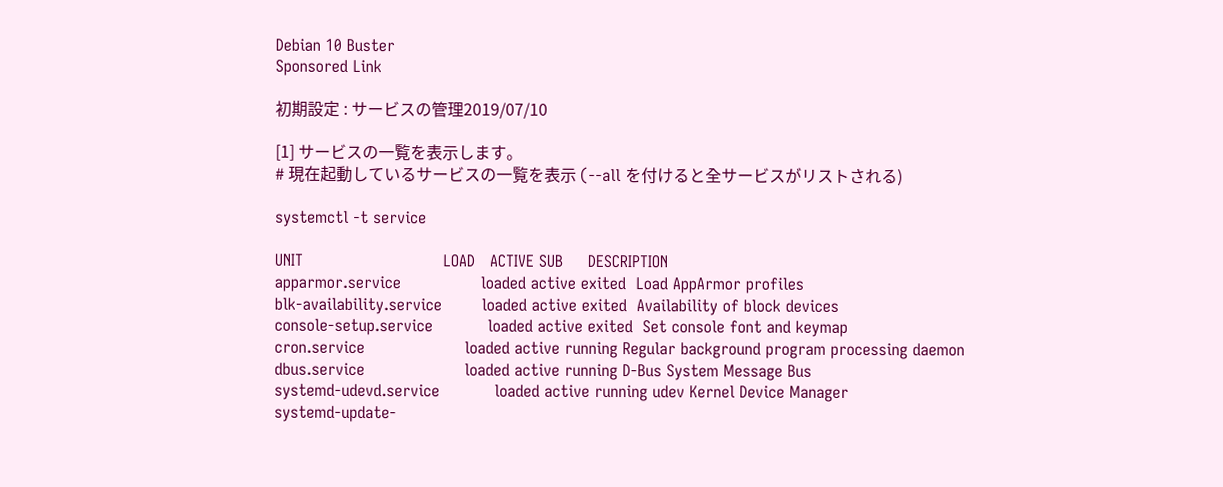Debian 10 Buster
Sponsored Link

初期設定 : サービスの管理2019/07/10

[1] サービスの一覧を表示します。
# 現在起動しているサービスの一覧を表示 (--all を付けると全サービスがリストされる)

systemctl -t service

UNIT                            LOAD   ACTIVE SUB     DESCRIPTION
apparmor.service                loaded active exited  Load AppArmor profiles
blk-availability.service        loaded active exited  Availability of block devices
console-setup.service           loaded active exited  Set console font and keymap
cron.service                    loaded active running Regular background program processing daemon
dbus.service                    loaded active running D-Bus System Message Bus
systemd-udevd.service           loaded active running udev Kernel Device Manager
systemd-update-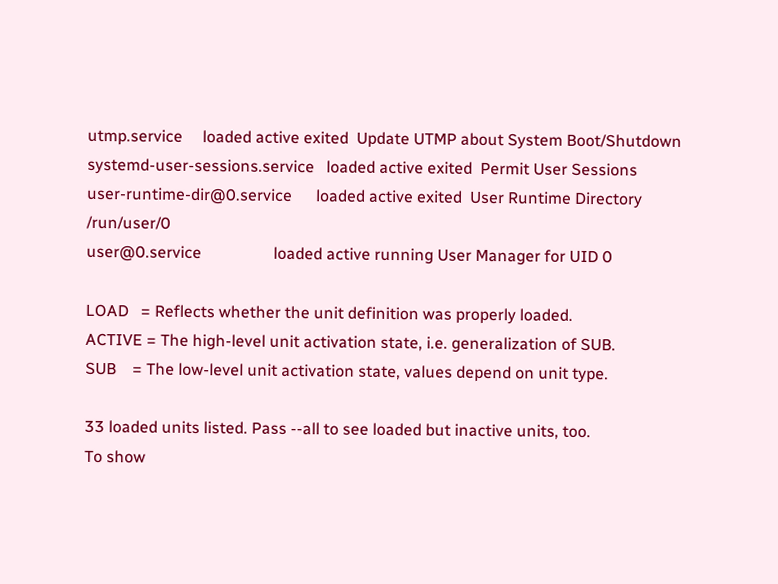utmp.service     loaded active exited  Update UTMP about System Boot/Shutdown
systemd-user-sessions.service   loaded active exited  Permit User Sessions
user-runtime-dir@0.service      loaded active exited  User Runtime Directory /run/user/0
user@0.service                  loaded active running User Manager for UID 0

LOAD   = Reflects whether the unit definition was properly loaded.
ACTIVE = The high-level unit activation state, i.e. generalization of SUB.
SUB    = The low-level unit activation state, values depend on unit type.

33 loaded units listed. Pass --all to see loaded but inactive units, too.
To show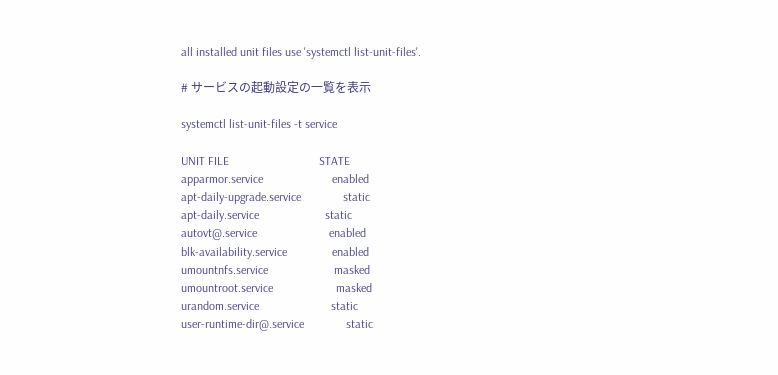all installed unit files use 'systemctl list-unit-files'.

# サービスの起動設定の一覧を表示

systemctl list-unit-files -t service

UNIT FILE                              STATE
apparmor.service                       enabled
apt-daily-upgrade.service              static
apt-daily.service                      static
autovt@.service                        enabled
blk-availability.service               enabled
umountnfs.service                      masked
umountroot.service                     masked
urandom.service                        static
user-runtime-dir@.service              static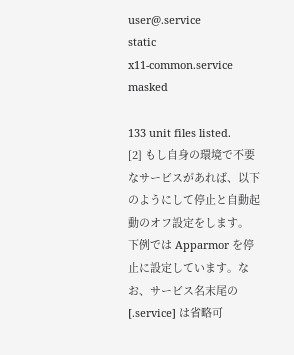user@.service                          static
x11-common.service                     masked

133 unit files listed.
[2] もし自身の環境で不要なサービスがあれば、以下のようにして停止と自動起動のオフ設定をします。
下例では Apparmor を停止に設定しています。なお、サービス名末尾の [.service] は省略可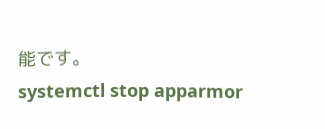能です。
systemctl stop apparmor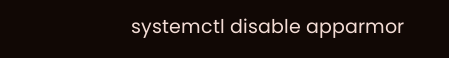systemctl disable apparmor